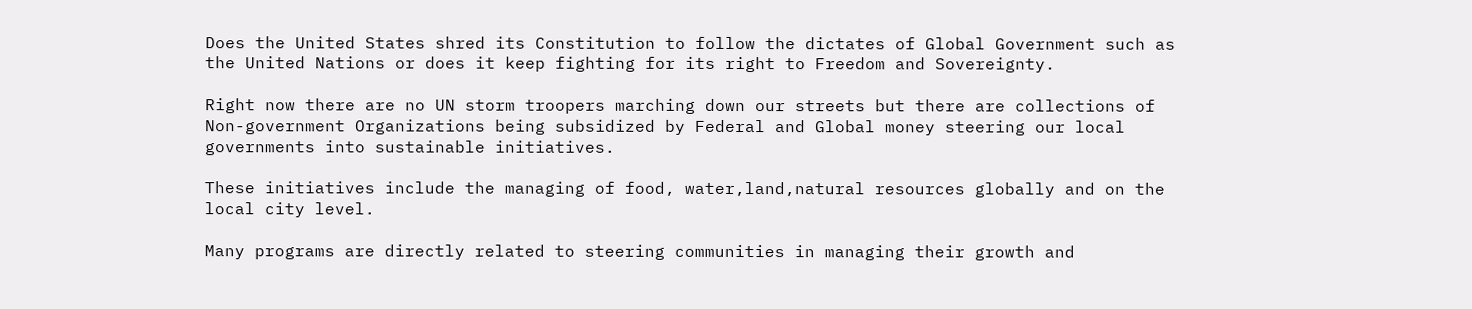Does the United States shred its Constitution to follow the dictates of Global Government such as the United Nations or does it keep fighting for its right to Freedom and Sovereignty.

Right now there are no UN storm troopers marching down our streets but there are collections of Non-government Organizations being subsidized by Federal and Global money steering our local governments into sustainable initiatives.

These initiatives include the managing of food, water,land,natural resources globally and on the local city level.

Many programs are directly related to steering communities in managing their growth and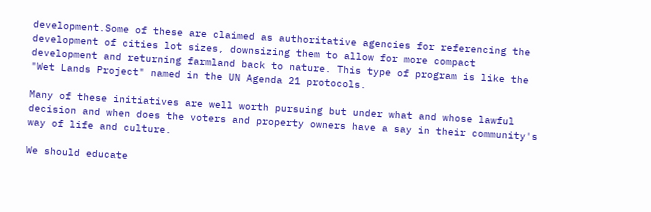development.Some of these are claimed as authoritative agencies for referencing the development of cities lot sizes, downsizing them to allow for more compact development and returning farmland back to nature. This type of program is like the "Wet Lands Project" named in the UN Agenda 21 protocols.

Many of these initiatives are well worth pursuing but under what and whose lawful decision and when does the voters and property owners have a say in their community's way of life and culture.

We should educate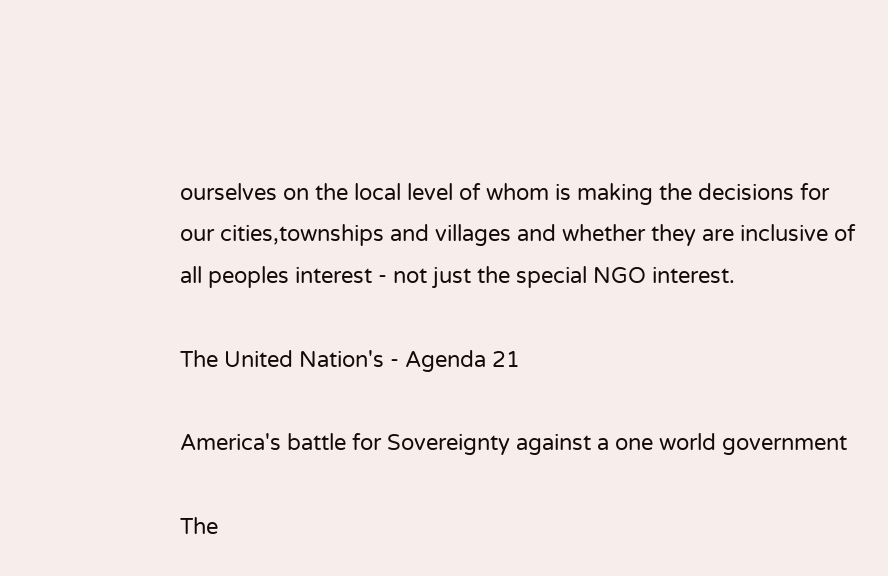ourselves on the local level of whom is making the decisions for our cities,townships and villages and whether they are inclusive of all peoples interest - not just the special NGO interest.

The United Nation's - Agenda 21

America's battle for Sovereignty against a one world government

The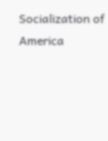Socialization of America